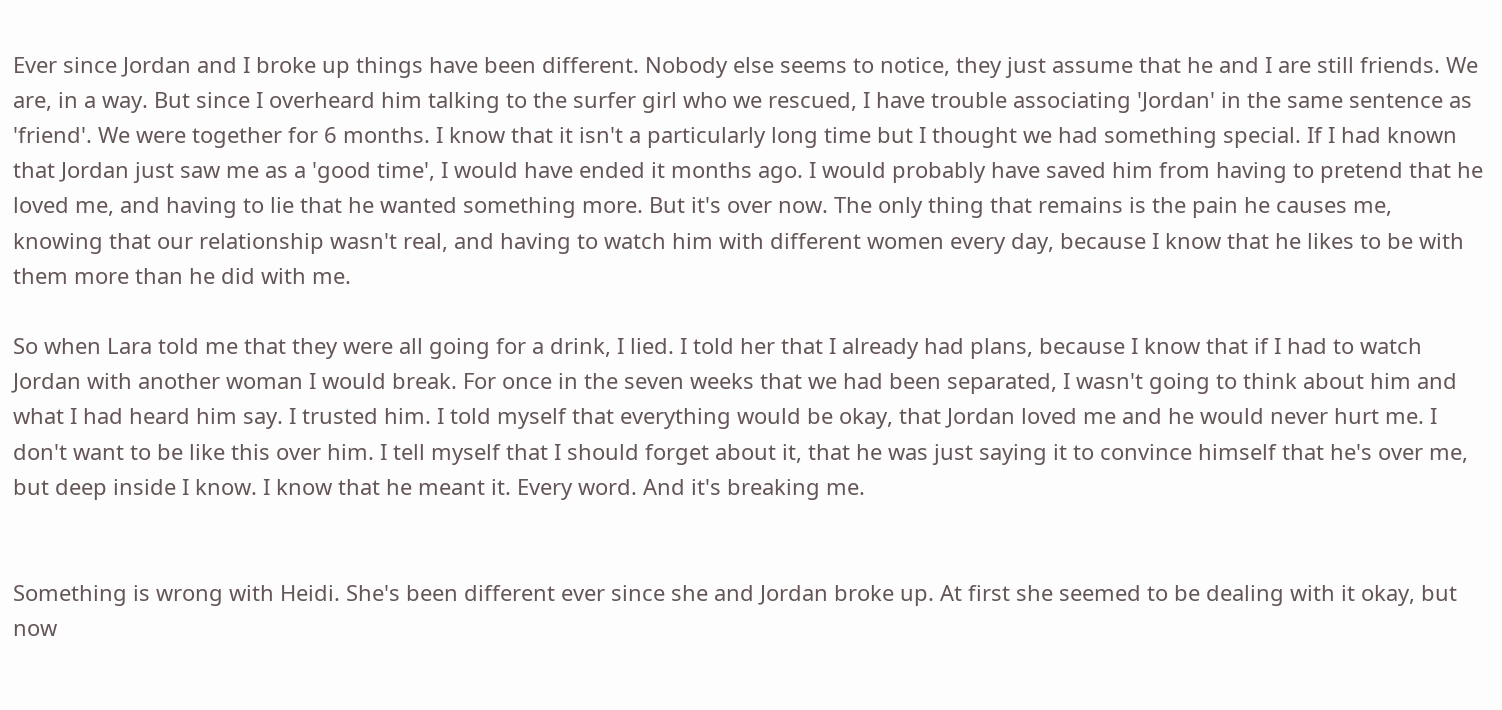Ever since Jordan and I broke up things have been different. Nobody else seems to notice, they just assume that he and I are still friends. We are, in a way. But since I overheard him talking to the surfer girl who we rescued, I have trouble associating 'Jordan' in the same sentence as 'friend'. We were together for 6 months. I know that it isn't a particularly long time but I thought we had something special. If I had known that Jordan just saw me as a 'good time', I would have ended it months ago. I would probably have saved him from having to pretend that he loved me, and having to lie that he wanted something more. But it's over now. The only thing that remains is the pain he causes me, knowing that our relationship wasn't real, and having to watch him with different women every day, because I know that he likes to be with them more than he did with me.

So when Lara told me that they were all going for a drink, I lied. I told her that I already had plans, because I know that if I had to watch Jordan with another woman I would break. For once in the seven weeks that we had been separated, I wasn't going to think about him and what I had heard him say. I trusted him. I told myself that everything would be okay, that Jordan loved me and he would never hurt me. I don't want to be like this over him. I tell myself that I should forget about it, that he was just saying it to convince himself that he's over me, but deep inside I know. I know that he meant it. Every word. And it's breaking me.


Something is wrong with Heidi. She's been different ever since she and Jordan broke up. At first she seemed to be dealing with it okay, but now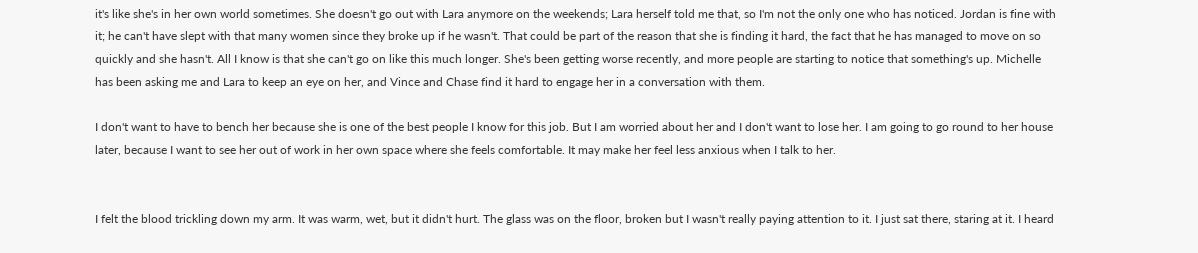it's like she's in her own world sometimes. She doesn't go out with Lara anymore on the weekends; Lara herself told me that, so I'm not the only one who has noticed. Jordan is fine with it; he can't have slept with that many women since they broke up if he wasn't. That could be part of the reason that she is finding it hard, the fact that he has managed to move on so quickly and she hasn't. All I know is that she can't go on like this much longer. She's been getting worse recently, and more people are starting to notice that something's up. Michelle has been asking me and Lara to keep an eye on her, and Vince and Chase find it hard to engage her in a conversation with them.

I don't want to have to bench her because she is one of the best people I know for this job. But I am worried about her and I don't want to lose her. I am going to go round to her house later, because I want to see her out of work in her own space where she feels comfortable. It may make her feel less anxious when I talk to her.


I felt the blood trickling down my arm. It was warm, wet, but it didn't hurt. The glass was on the floor, broken but I wasn't really paying attention to it. I just sat there, staring at it. I heard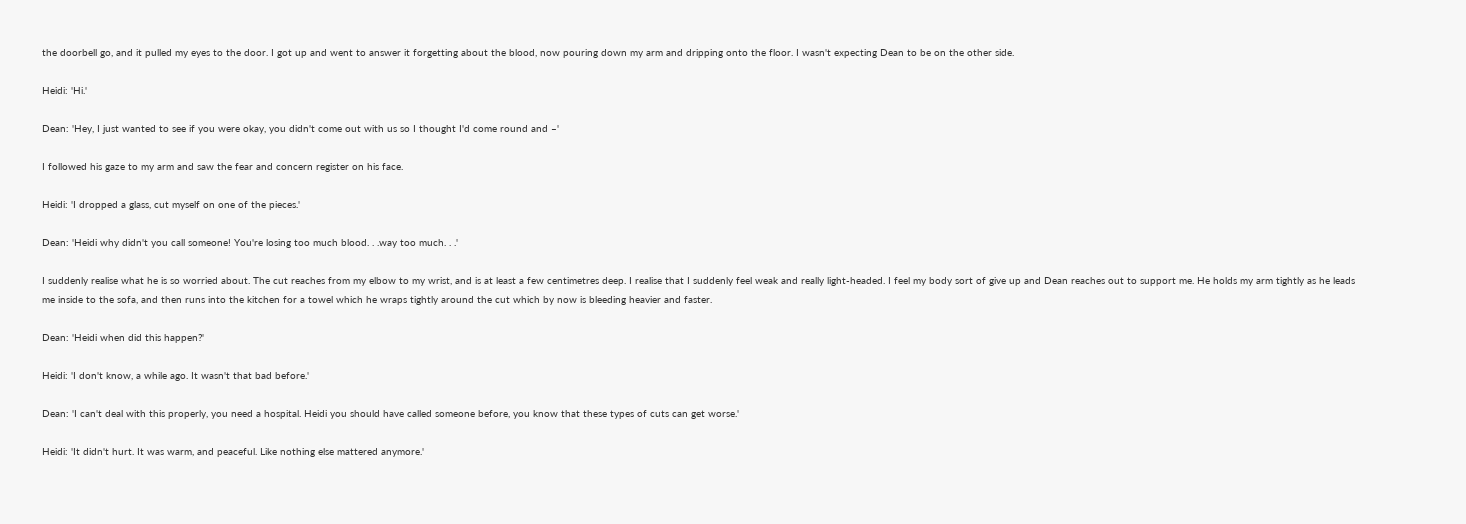the doorbell go, and it pulled my eyes to the door. I got up and went to answer it forgetting about the blood, now pouring down my arm and dripping onto the floor. I wasn't expecting Dean to be on the other side.

Heidi: 'Hi.'

Dean: 'Hey, I just wanted to see if you were okay, you didn't come out with us so I thought I'd come round and –'

I followed his gaze to my arm and saw the fear and concern register on his face.

Heidi: 'I dropped a glass, cut myself on one of the pieces.'

Dean: 'Heidi why didn't you call someone! You're losing too much blood. . .way too much. . .'

I suddenly realise what he is so worried about. The cut reaches from my elbow to my wrist, and is at least a few centimetres deep. I realise that I suddenly feel weak and really light-headed. I feel my body sort of give up and Dean reaches out to support me. He holds my arm tightly as he leads me inside to the sofa, and then runs into the kitchen for a towel which he wraps tightly around the cut which by now is bleeding heavier and faster.

Dean: 'Heidi when did this happen?'

Heidi: 'I don't know, a while ago. It wasn't that bad before.'

Dean: 'I can't deal with this properly, you need a hospital. Heidi you should have called someone before, you know that these types of cuts can get worse.'

Heidi: 'It didn't hurt. It was warm, and peaceful. Like nothing else mattered anymore.'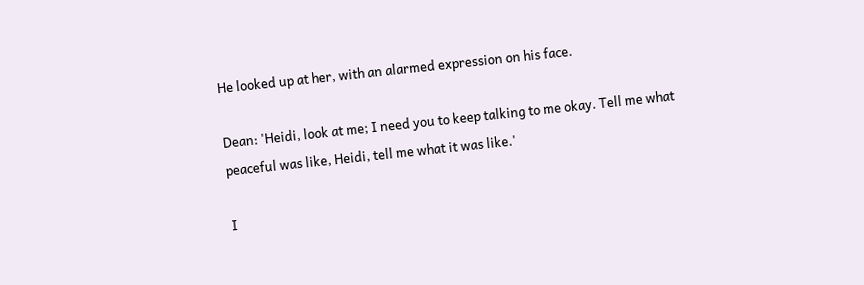He looked up at her, with an alarmed expression on his face.

Dean: 'Heidi, look at me; I need you to keep talking to me okay. Tell me what peaceful was like, Heidi, tell me what it was like.'

I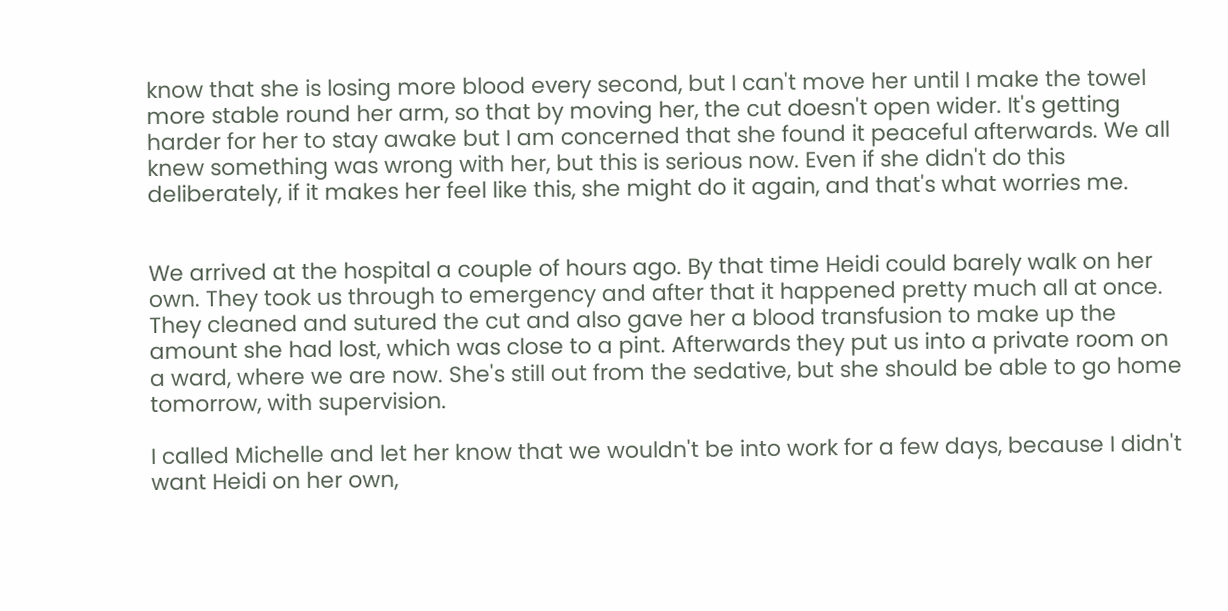know that she is losing more blood every second, but I can't move her until I make the towel more stable round her arm, so that by moving her, the cut doesn't open wider. It's getting harder for her to stay awake but I am concerned that she found it peaceful afterwards. We all knew something was wrong with her, but this is serious now. Even if she didn't do this deliberately, if it makes her feel like this, she might do it again, and that's what worries me.


We arrived at the hospital a couple of hours ago. By that time Heidi could barely walk on her own. They took us through to emergency and after that it happened pretty much all at once. They cleaned and sutured the cut and also gave her a blood transfusion to make up the amount she had lost, which was close to a pint. Afterwards they put us into a private room on a ward, where we are now. She's still out from the sedative, but she should be able to go home tomorrow, with supervision.

I called Michelle and let her know that we wouldn't be into work for a few days, because I didn't want Heidi on her own,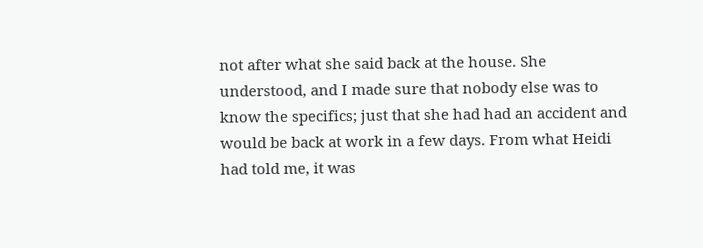not after what she said back at the house. She understood, and I made sure that nobody else was to know the specifics; just that she had had an accident and would be back at work in a few days. From what Heidi had told me, it was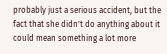probably just a serious accident, but the fact that she didn't do anything about it could mean something a lot more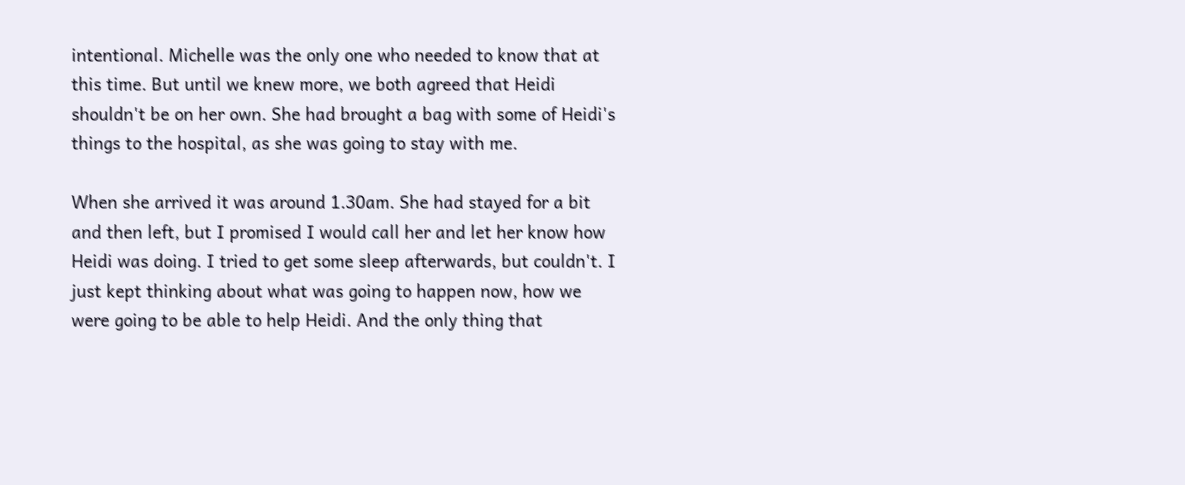intentional. Michelle was the only one who needed to know that at this time. But until we knew more, we both agreed that Heidi shouldn't be on her own. She had brought a bag with some of Heidi's things to the hospital, as she was going to stay with me.

When she arrived it was around 1.30am. She had stayed for a bit and then left, but I promised I would call her and let her know how Heidi was doing. I tried to get some sleep afterwards, but couldn't. I just kept thinking about what was going to happen now, how we were going to be able to help Heidi. And the only thing that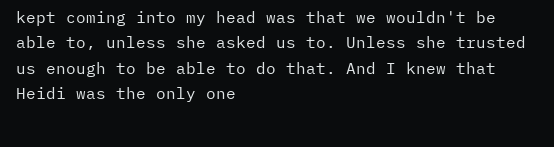kept coming into my head was that we wouldn't be able to, unless she asked us to. Unless she trusted us enough to be able to do that. And I knew that Heidi was the only one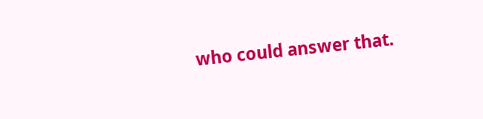who could answer that.